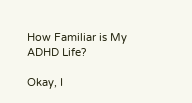How Familiar is My ADHD Life?

Okay, I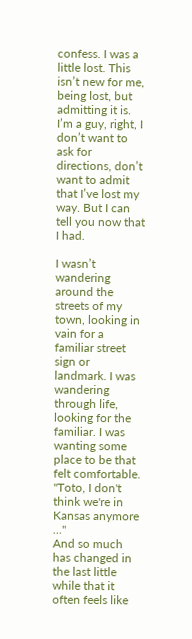confess. I was a little lost. This isn’t new for me, being lost, but admitting it is. I’m a guy, right, I don’t want to ask for directions, don’t want to admit that I’ve lost my way. But I can tell you now that I had.

I wasn’t wandering around the streets of my town, looking in vain for a familiar street sign or landmark. I was wandering through life, looking for the familiar. I was wanting some place to be that felt comfortable.
"Toto, I don't think we're in Kansas anymore ..."
And so much has changed in the last little while that it often feels like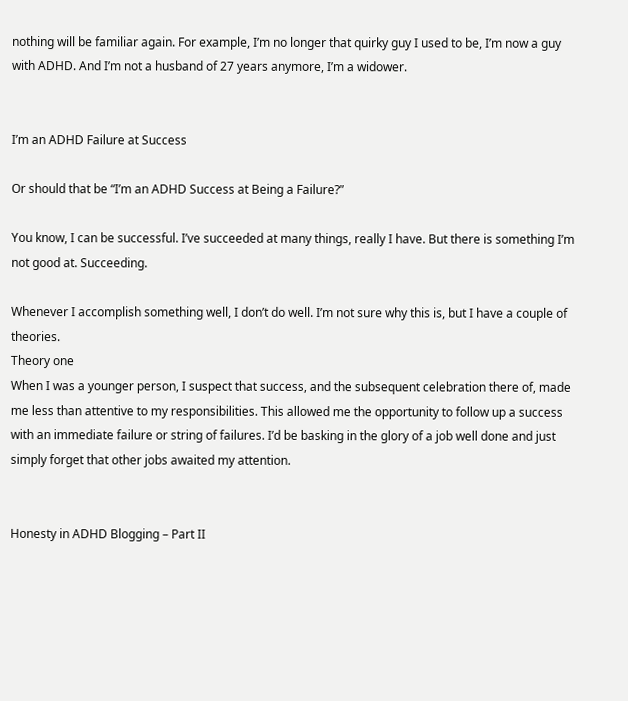nothing will be familiar again. For example, I’m no longer that quirky guy I used to be, I’m now a guy with ADHD. And I’m not a husband of 27 years anymore, I’m a widower.


I’m an ADHD Failure at Success

Or should that be “I’m an ADHD Success at Being a Failure?”

You know, I can be successful. I’ve succeeded at many things, really I have. But there is something I’m not good at. Succeeding.

Whenever I accomplish something well, I don’t do well. I’m not sure why this is, but I have a couple of theories.
Theory one
When I was a younger person, I suspect that success, and the subsequent celebration there of, made me less than attentive to my responsibilities. This allowed me the opportunity to follow up a success with an immediate failure or string of failures. I’d be basking in the glory of a job well done and just simply forget that other jobs awaited my attention.


Honesty in ADHD Blogging – Part II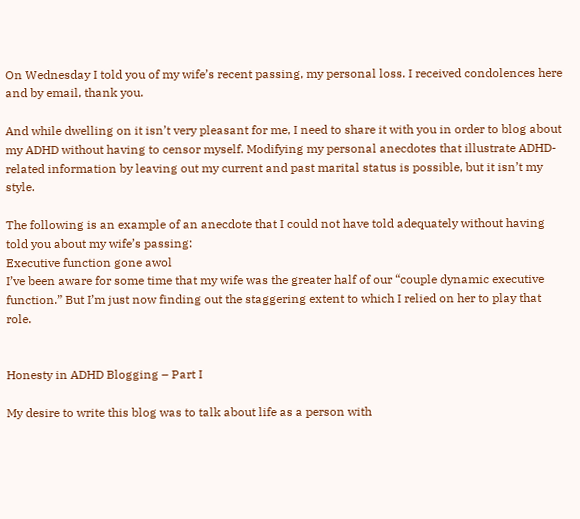On Wednesday I told you of my wife’s recent passing, my personal loss. I received condolences here and by email, thank you.

And while dwelling on it isn’t very pleasant for me, I need to share it with you in order to blog about my ADHD without having to censor myself. Modifying my personal anecdotes that illustrate ADHD-related information by leaving out my current and past marital status is possible, but it isn’t my style.

The following is an example of an anecdote that I could not have told adequately without having told you about my wife’s passing:
Executive function gone awol
I’ve been aware for some time that my wife was the greater half of our “couple dynamic executive function.” But I’m just now finding out the staggering extent to which I relied on her to play that role.


Honesty in ADHD Blogging – Part I

My desire to write this blog was to talk about life as a person with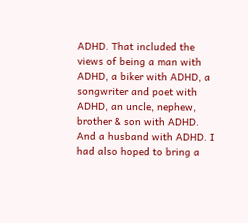ADHD. That included the views of being a man with ADHD, a biker with ADHD, a songwriter and poet with ADHD, an uncle, nephew, brother & son with ADHD. And a husband with ADHD. I had also hoped to bring a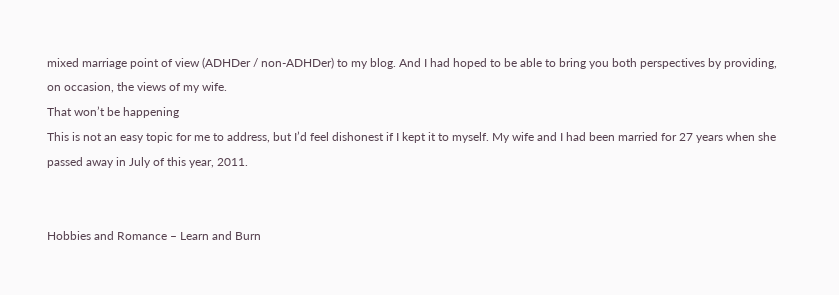mixed marriage point of view (ADHDer / non-ADHDer) to my blog. And I had hoped to be able to bring you both perspectives by providing, on occasion, the views of my wife.
That won’t be happening
This is not an easy topic for me to address, but I’d feel dishonest if I kept it to myself. My wife and I had been married for 27 years when she passed away in July of this year, 2011.


Hobbies and Romance – Learn and Burn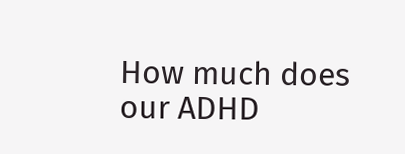How much does our ADHD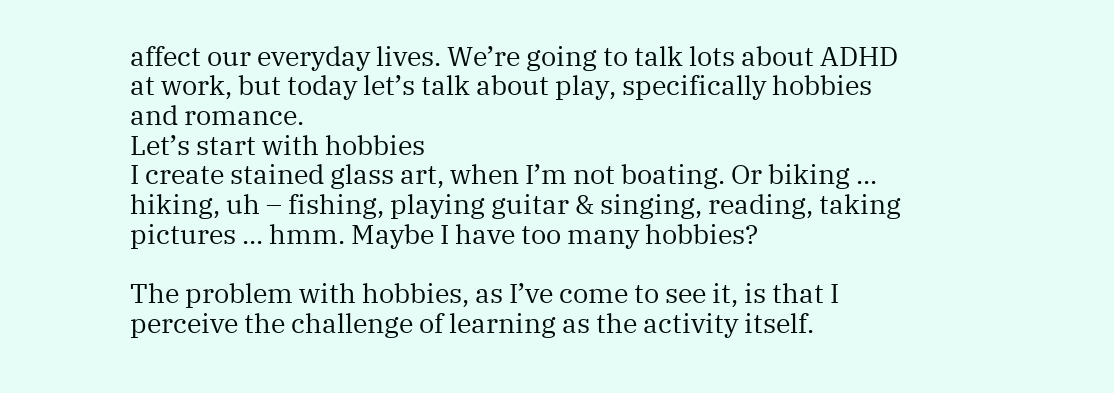affect our everyday lives. We’re going to talk lots about ADHD at work, but today let’s talk about play, specifically hobbies and romance.
Let’s start with hobbies
I create stained glass art, when I’m not boating. Or biking ... hiking, uh – fishing, playing guitar & singing, reading, taking pictures ... hmm. Maybe I have too many hobbies?

The problem with hobbies, as I’ve come to see it, is that I perceive the challenge of learning as the activity itself.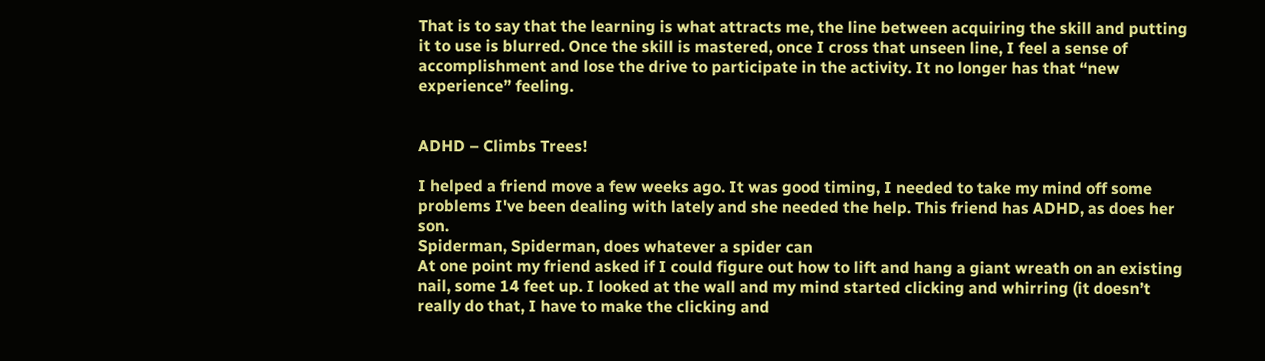That is to say that the learning is what attracts me, the line between acquiring the skill and putting it to use is blurred. Once the skill is mastered, once I cross that unseen line, I feel a sense of accomplishment and lose the drive to participate in the activity. It no longer has that “new experience” feeling.


ADHD – Climbs Trees!

I helped a friend move a few weeks ago. It was good timing, I needed to take my mind off some problems I've been dealing with lately and she needed the help. This friend has ADHD, as does her son.
Spiderman, Spiderman, does whatever a spider can
At one point my friend asked if I could figure out how to lift and hang a giant wreath on an existing nail, some 14 feet up. I looked at the wall and my mind started clicking and whirring (it doesn’t really do that, I have to make the clicking and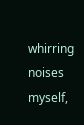whirring noises myself,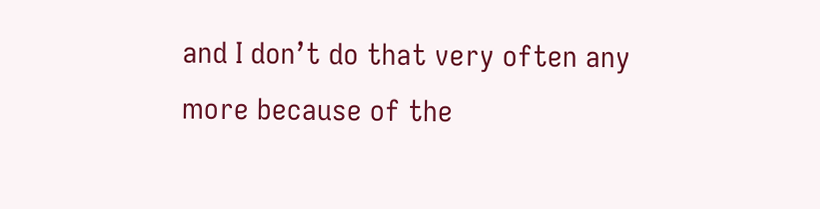and I don’t do that very often any more because of the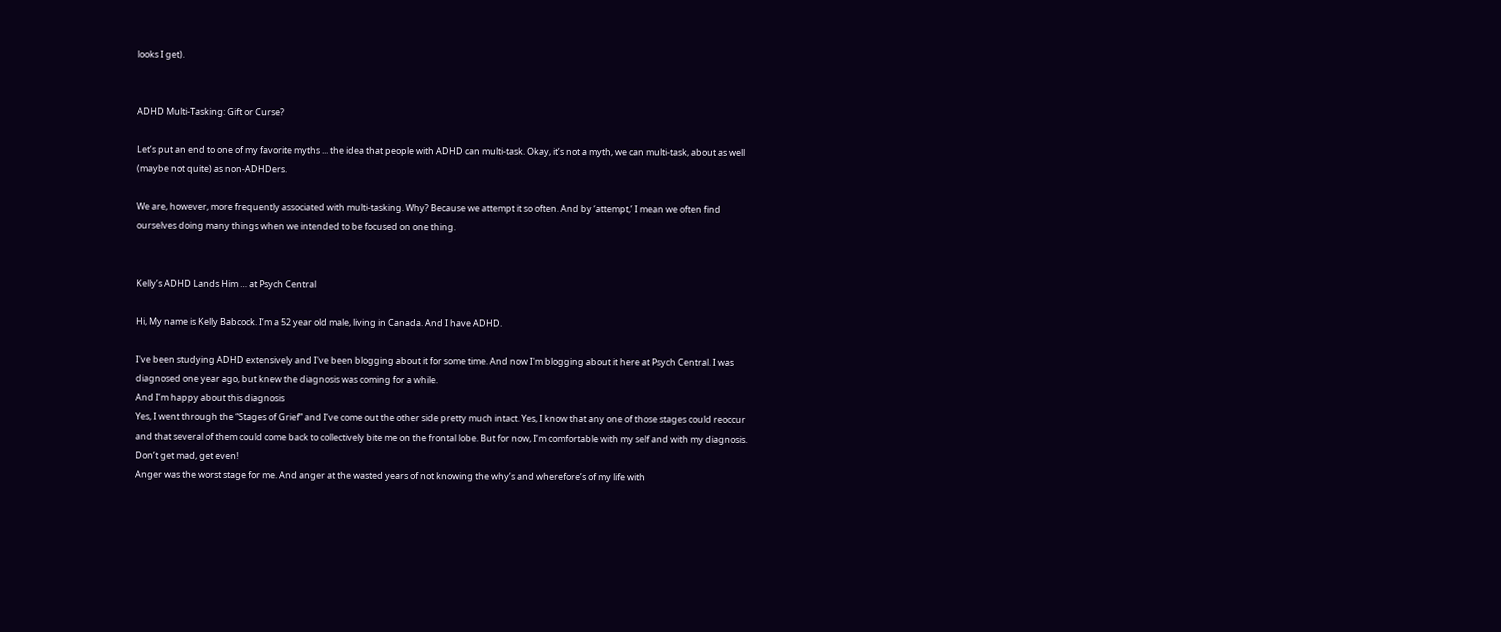looks I get).


ADHD Multi-Tasking: Gift or Curse?

Let’s put an end to one of my favorite myths ... the idea that people with ADHD can multi-task. Okay, it’s not a myth, we can multi-task, about as well (maybe not quite) as non-ADHDers.

We are, however, more frequently associated with multi-tasking. Why? Because we attempt it so often. And by ‘attempt,’ I mean we often find ourselves doing many things when we intended to be focused on one thing.


Kelly’s ADHD Lands Him … at Psych Central

Hi, My name is Kelly Babcock. I’m a 52 year old male, living in Canada. And I have ADHD.

I've been studying ADHD extensively and I've been blogging about it for some time. And now I'm blogging about it here at Psych Central. I was diagnosed one year ago, but knew the diagnosis was coming for a while.
And I’m happy about this diagnosis
Yes, I went through the “Stages of Grief” and I’ve come out the other side pretty much intact. Yes, I know that any one of those stages could reoccur and that several of them could come back to collectively bite me on the frontal lobe. But for now, I’m comfortable with my self and with my diagnosis.
Don’t get mad, get even!
Anger was the worst stage for me. And anger at the wasted years of not knowing the why’s and wherefore’s of my life with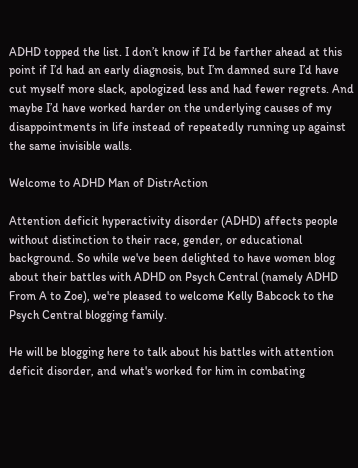ADHD topped the list. I don’t know if I’d be farther ahead at this point if I’d had an early diagnosis, but I’m damned sure I’d have cut myself more slack, apologized less and had fewer regrets. And maybe I’d have worked harder on the underlying causes of my disappointments in life instead of repeatedly running up against the same invisible walls.

Welcome to ADHD Man of DistrAction

Attention deficit hyperactivity disorder (ADHD) affects people without distinction to their race, gender, or educational background. So while we've been delighted to have women blog about their battles with ADHD on Psych Central (namely ADHD From A to Zoe), we're pleased to welcome Kelly Babcock to the Psych Central blogging family.

He will be blogging here to talk about his battles with attention deficit disorder, and what's worked for him in combating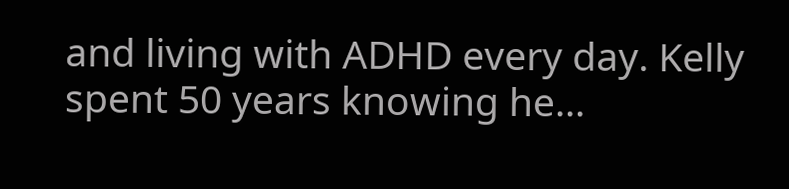and living with ADHD every day. Kelly spent 50 years knowing he...